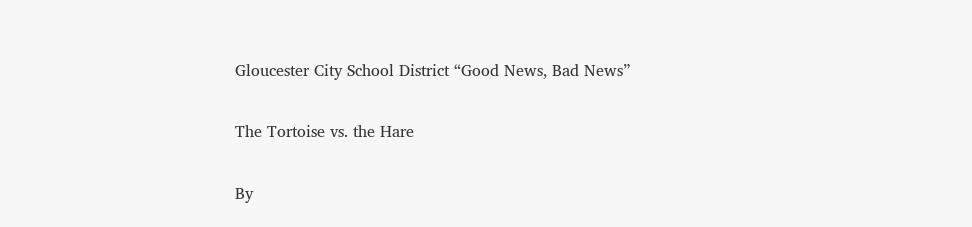Gloucester City School District “Good News, Bad News”

The Tortoise vs. the Hare

By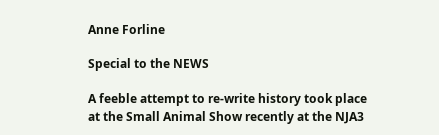Anne Forline

Special to the NEWS

A feeble attempt to re-write history took place at the Small Animal Show recently at the NJA3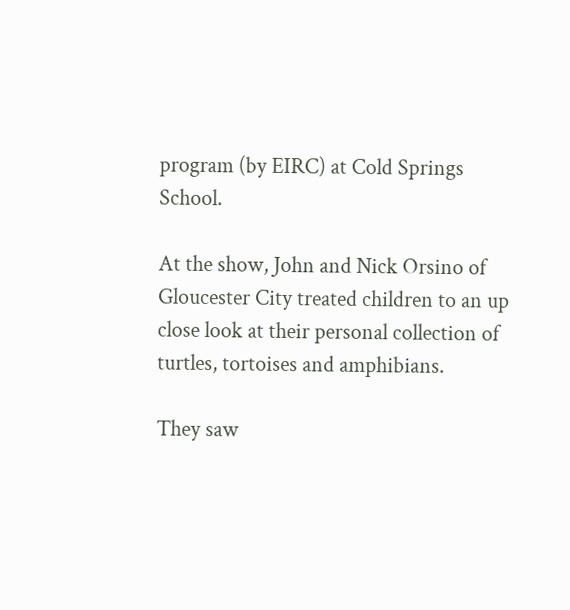program (by EIRC) at Cold Springs School.

At the show, John and Nick Orsino of Gloucester City treated children to an up close look at their personal collection of turtles, tortoises and amphibians.

They saw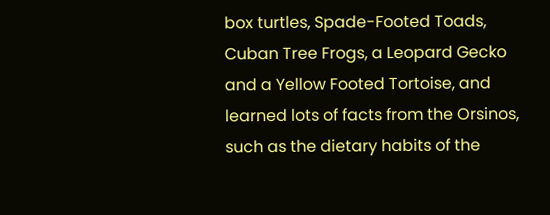box turtles, Spade-Footed Toads, Cuban Tree Frogs, a Leopard Gecko and a Yellow Footed Tortoise, and learned lots of facts from the Orsinos, such as the dietary habits of the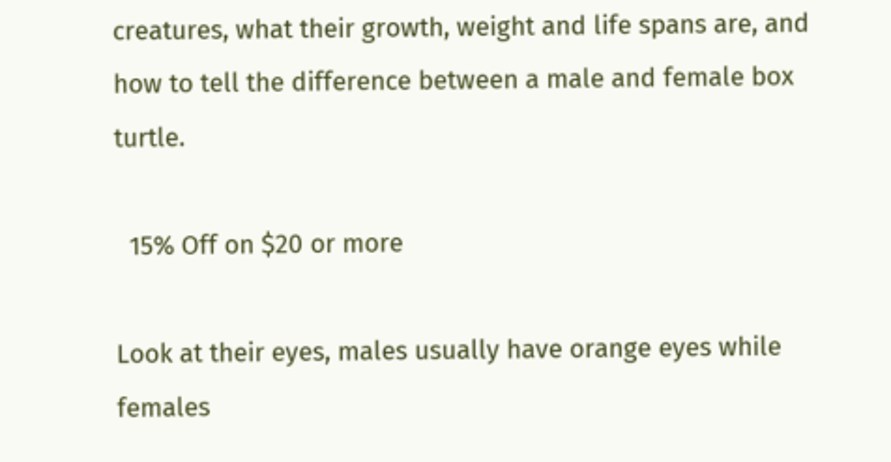creatures, what their growth, weight and life spans are, and how to tell the difference between a male and female box turtle.

  15% Off on $20 or more

Look at their eyes, males usually have orange eyes while females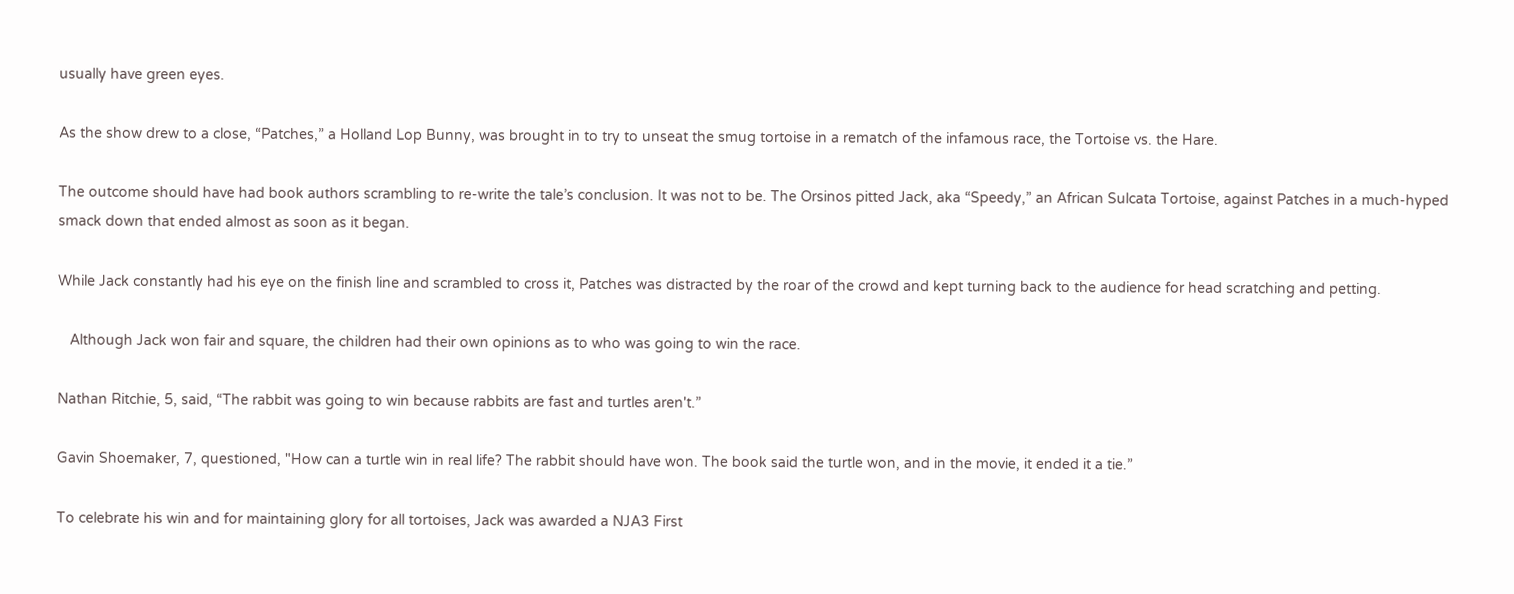usually have green eyes.

As the show drew to a close, “Patches,” a Holland Lop Bunny, was brought in to try to unseat the smug tortoise in a rematch of the infamous race, the Tortoise vs. the Hare.

The outcome should have had book authors scrambling to re-write the tale’s conclusion. It was not to be. The Orsinos pitted Jack, aka “Speedy,” an African Sulcata Tortoise, against Patches in a much-hyped smack down that ended almost as soon as it began.

While Jack constantly had his eye on the finish line and scrambled to cross it, Patches was distracted by the roar of the crowd and kept turning back to the audience for head scratching and petting.

   Although Jack won fair and square, the children had their own opinions as to who was going to win the race.

Nathan Ritchie, 5, said, “The rabbit was going to win because rabbits are fast and turtles aren't.”

Gavin Shoemaker, 7, questioned, "How can a turtle win in real life? The rabbit should have won. The book said the turtle won, and in the movie, it ended it a tie.”

To celebrate his win and for maintaining glory for all tortoises, Jack was awarded a NJA3 First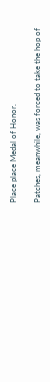Place place Medal of Honor.

Patches, meanwhile, was forced to take the hop of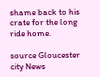shame back to his crate for the long ride home.

source Gloucester city News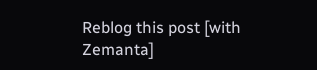Reblog this post [with Zemanta]